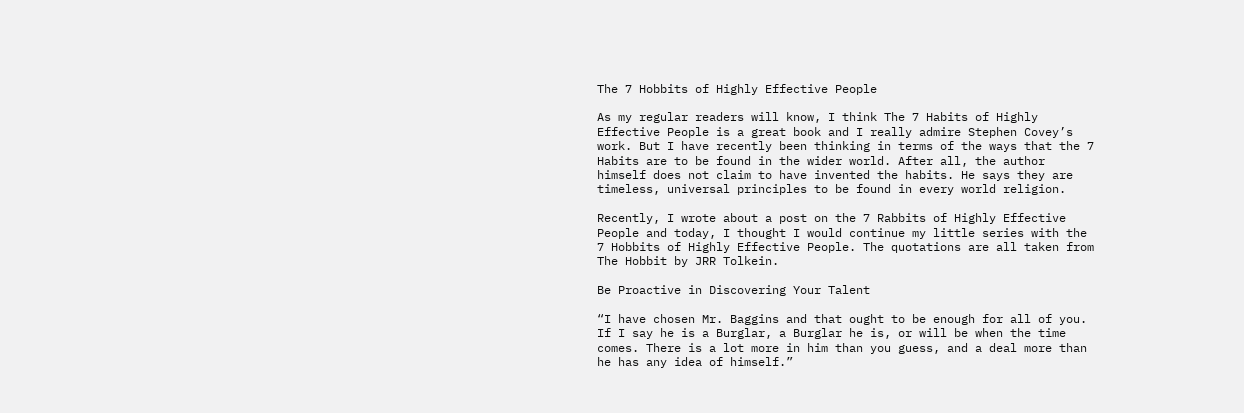The 7 Hobbits of Highly Effective People

As my regular readers will know, I think The 7 Habits of Highly Effective People is a great book and I really admire Stephen Covey’s work. But I have recently been thinking in terms of the ways that the 7 Habits are to be found in the wider world. After all, the author himself does not claim to have invented the habits. He says they are timeless, universal principles to be found in every world religion.

Recently, I wrote about a post on the 7 Rabbits of Highly Effective People and today, I thought I would continue my little series with the 7 Hobbits of Highly Effective People. The quotations are all taken from The Hobbit by JRR Tolkein.

Be Proactive in Discovering Your Talent

“I have chosen Mr. Baggins and that ought to be enough for all of you. If I say he is a Burglar, a Burglar he is, or will be when the time comes. There is a lot more in him than you guess, and a deal more than he has any idea of himself.”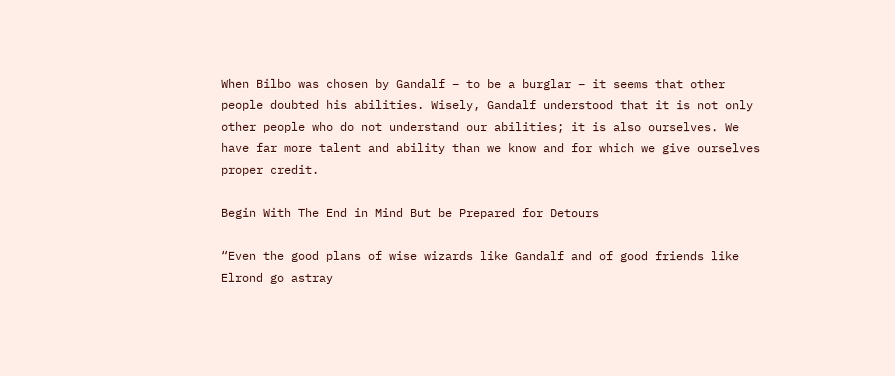When Bilbo was chosen by Gandalf – to be a burglar – it seems that other people doubted his abilities. Wisely, Gandalf understood that it is not only other people who do not understand our abilities; it is also ourselves. We have far more talent and ability than we know and for which we give ourselves proper credit.

Begin With The End in Mind But be Prepared for Detours

“Even the good plans of wise wizards like Gandalf and of good friends like Elrond go astray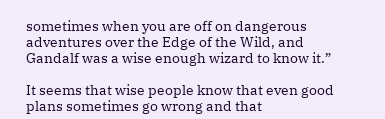sometimes when you are off on dangerous adventures over the Edge of the Wild, and Gandalf was a wise enough wizard to know it.”

It seems that wise people know that even good plans sometimes go wrong and that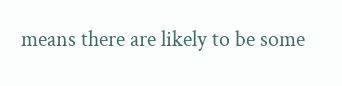means there are likely to be some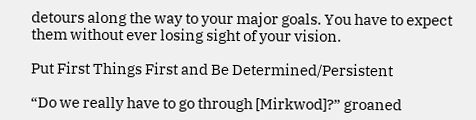detours along the way to your major goals. You have to expect them without ever losing sight of your vision.

Put First Things First and Be Determined/Persistent

“Do we really have to go through [Mirkwod]?” groaned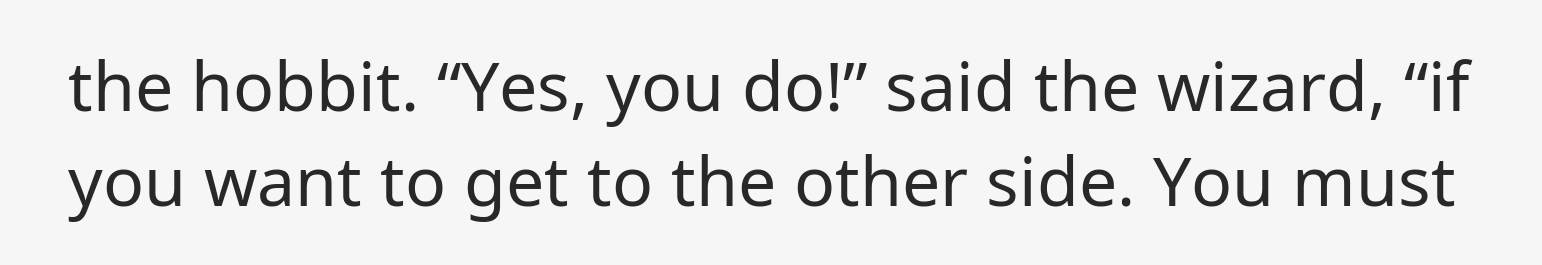the hobbit. “Yes, you do!” said the wizard, “if you want to get to the other side. You must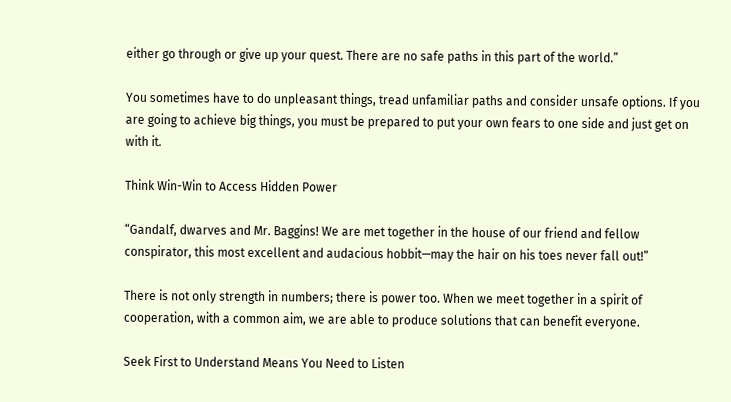either go through or give up your quest. There are no safe paths in this part of the world.”

You sometimes have to do unpleasant things, tread unfamiliar paths and consider unsafe options. If you are going to achieve big things, you must be prepared to put your own fears to one side and just get on with it.

Think Win-Win to Access Hidden Power

“Gandalf, dwarves and Mr. Baggins! We are met together in the house of our friend and fellow conspirator, this most excellent and audacious hobbit—may the hair on his toes never fall out!”

There is not only strength in numbers; there is power too. When we meet together in a spirit of cooperation, with a common aim, we are able to produce solutions that can benefit everyone.

Seek First to Understand Means You Need to Listen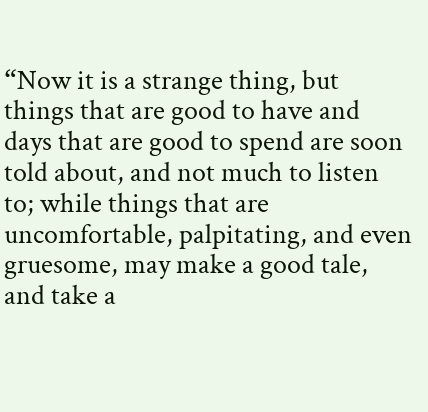“Now it is a strange thing, but things that are good to have and days that are good to spend are soon told about, and not much to listen to; while things that are uncomfortable, palpitating, and even gruesome, may make a good tale, and take a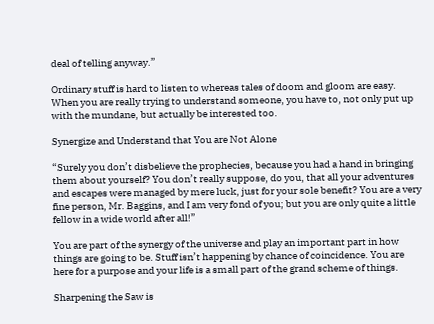deal of telling anyway.”

Ordinary stuff is hard to listen to whereas tales of doom and gloom are easy. When you are really trying to understand someone, you have to, not only put up with the mundane, but actually be interested too.

Synergize and Understand that You are Not Alone

“Surely you don’t disbelieve the prophecies, because you had a hand in bringing them about yourself? You don’t really suppose, do you, that all your adventures and escapes were managed by mere luck, just for your sole benefit? You are a very fine person, Mr. Baggins, and I am very fond of you; but you are only quite a little fellow in a wide world after all!”

You are part of the synergy of the universe and play an important part in how things are going to be. Stuff isn’t happening by chance of coincidence. You are here for a purpose and your life is a small part of the grand scheme of things.

Sharpening the Saw is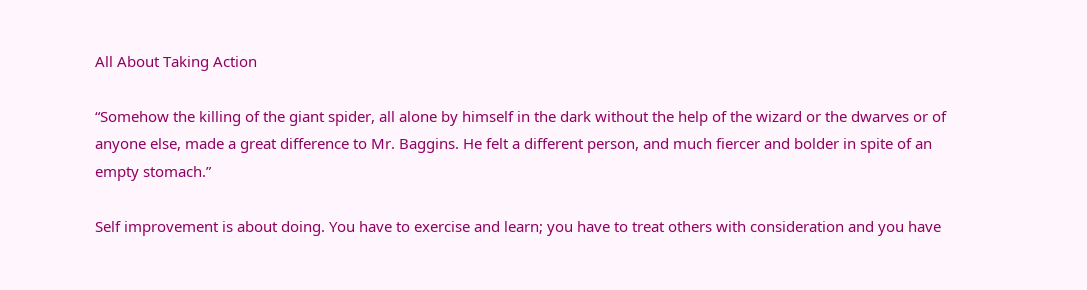All About Taking Action

“Somehow the killing of the giant spider, all alone by himself in the dark without the help of the wizard or the dwarves or of anyone else, made a great difference to Mr. Baggins. He felt a different person, and much fiercer and bolder in spite of an empty stomach.”

Self improvement is about doing. You have to exercise and learn; you have to treat others with consideration and you have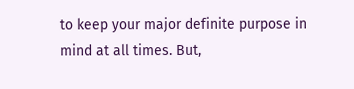to keep your major definite purpose in mind at all times. But,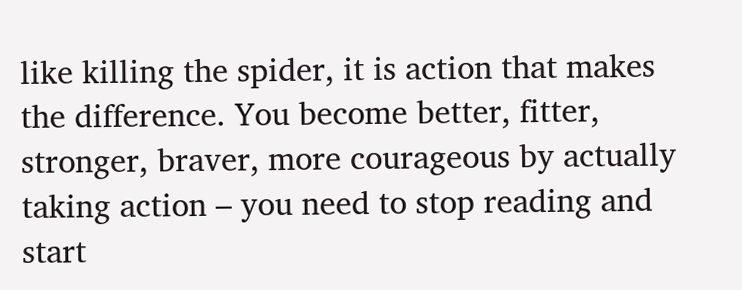like killing the spider, it is action that makes the difference. You become better, fitter, stronger, braver, more courageous by actually taking action – you need to stop reading and start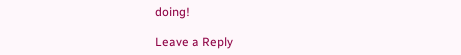doing!

Leave a Reply